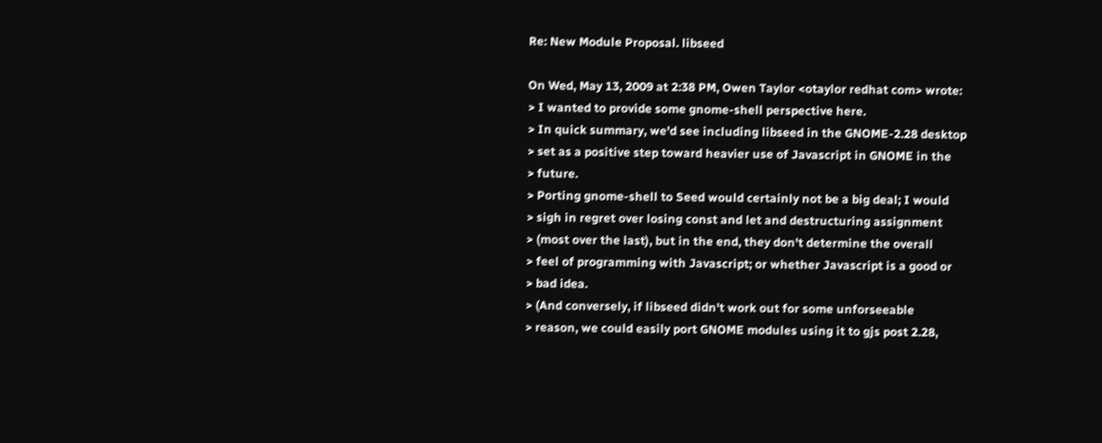Re: New Module Proposal. libseed

On Wed, May 13, 2009 at 2:38 PM, Owen Taylor <otaylor redhat com> wrote:
> I wanted to provide some gnome-shell perspective here.
> In quick summary, we'd see including libseed in the GNOME-2.28 desktop
> set as a positive step toward heavier use of Javascript in GNOME in the
> future.
> Porting gnome-shell to Seed would certainly not be a big deal; I would
> sigh in regret over losing const and let and destructuring assignment
> (most over the last), but in the end, they don't determine the overall
> feel of programming with Javascript; or whether Javascript is a good or
> bad idea.
> (And conversely, if libseed didn't work out for some unforseeable
> reason, we could easily port GNOME modules using it to gjs post 2.28,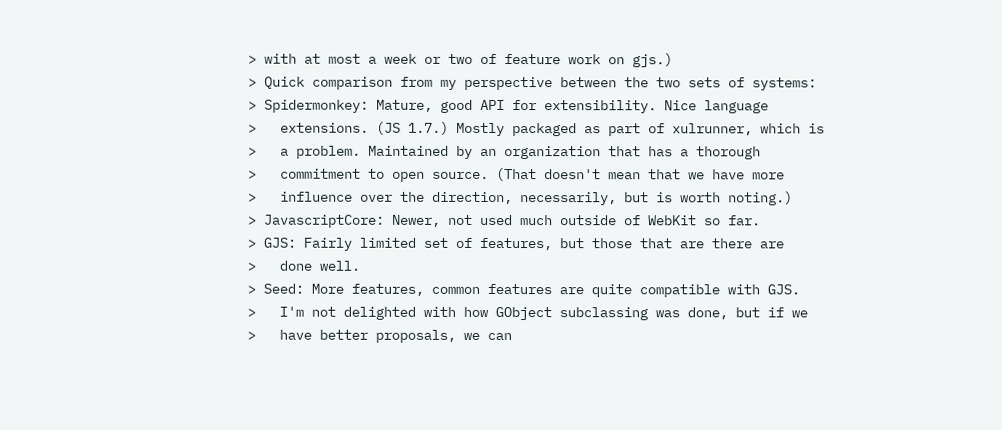> with at most a week or two of feature work on gjs.)
> Quick comparison from my perspective between the two sets of systems:
> Spidermonkey: Mature, good API for extensibility. Nice language
>   extensions. (JS 1.7.) Mostly packaged as part of xulrunner, which is
>   a problem. Maintained by an organization that has a thorough
>   commitment to open source. (That doesn't mean that we have more
>   influence over the direction, necessarily, but is worth noting.)
> JavascriptCore: Newer, not used much outside of WebKit so far.
> GJS: Fairly limited set of features, but those that are there are
>   done well.
> Seed: More features, common features are quite compatible with GJS.
>   I'm not delighted with how GObject subclassing was done, but if we
>   have better proposals, we can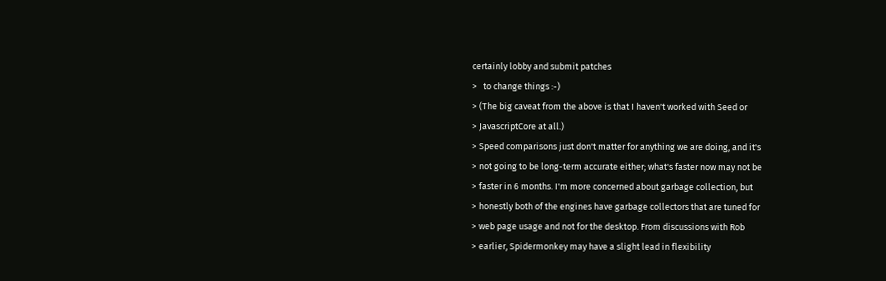certainly lobby and submit patches
>   to change things :-)
> (The big caveat from the above is that I haven't worked with Seed or
> JavascriptCore at all.)
> Speed comparisons just don't matter for anything we are doing, and it's
> not going to be long-term accurate either; what's faster now may not be
> faster in 6 months. I'm more concerned about garbage collection, but
> honestly both of the engines have garbage collectors that are tuned for
> web page usage and not for the desktop. From discussions with Rob
> earlier, Spidermonkey may have a slight lead in flexibility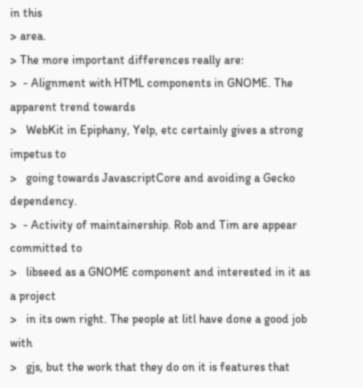in this
> area.
> The more important differences really are:
>  - Alignment with HTML components in GNOME. The apparent trend towards
>   WebKit in Epiphany, Yelp, etc certainly gives a strong impetus to
>   going towards JavascriptCore and avoiding a Gecko dependency.
>  - Activity of maintainership. Rob and Tim are appear committed to
>   libseed as a GNOME component and interested in it as a project
>   in its own right. The people at litl have done a good job with
>   gjs, but the work that they do on it is features that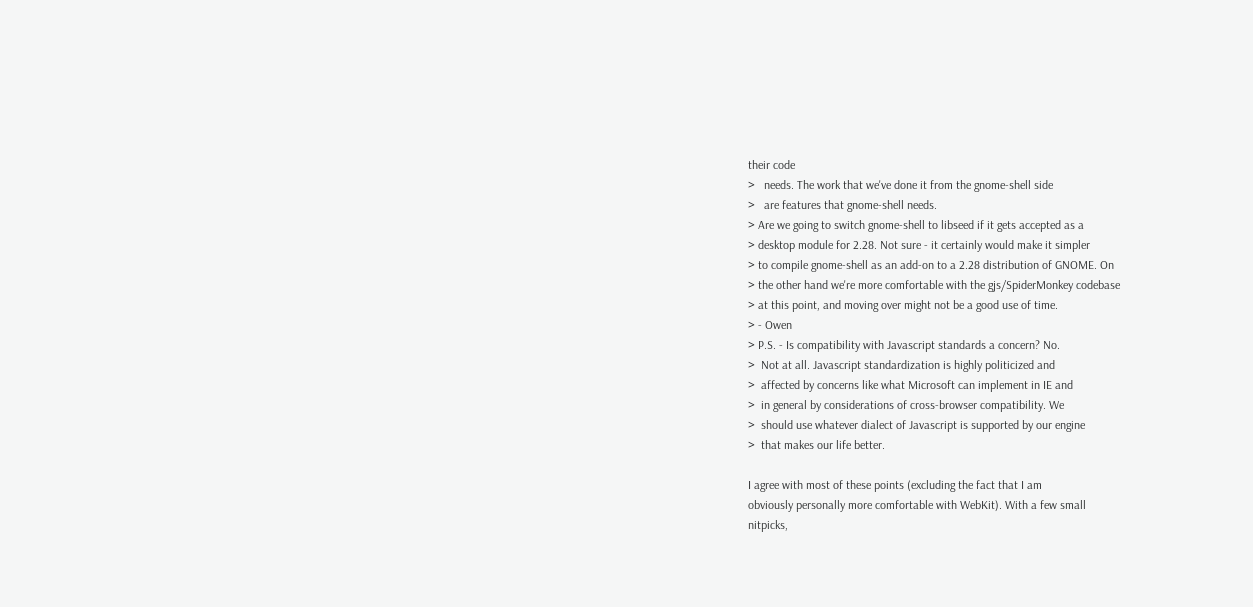their code
>   needs. The work that we've done it from the gnome-shell side
>   are features that gnome-shell needs.
> Are we going to switch gnome-shell to libseed if it gets accepted as a
> desktop module for 2.28. Not sure - it certainly would make it simpler
> to compile gnome-shell as an add-on to a 2.28 distribution of GNOME. On
> the other hand we're more comfortable with the gjs/SpiderMonkey codebase
> at this point, and moving over might not be a good use of time.
> - Owen
> P.S. - Is compatibility with Javascript standards a concern? No.
>  Not at all. Javascript standardization is highly politicized and
>  affected by concerns like what Microsoft can implement in IE and
>  in general by considerations of cross-browser compatibility. We
>  should use whatever dialect of Javascript is supported by our engine
>  that makes our life better.

I agree with most of these points (excluding the fact that I am
obviously personally more comfortable with WebKit). With a few small
nitpicks,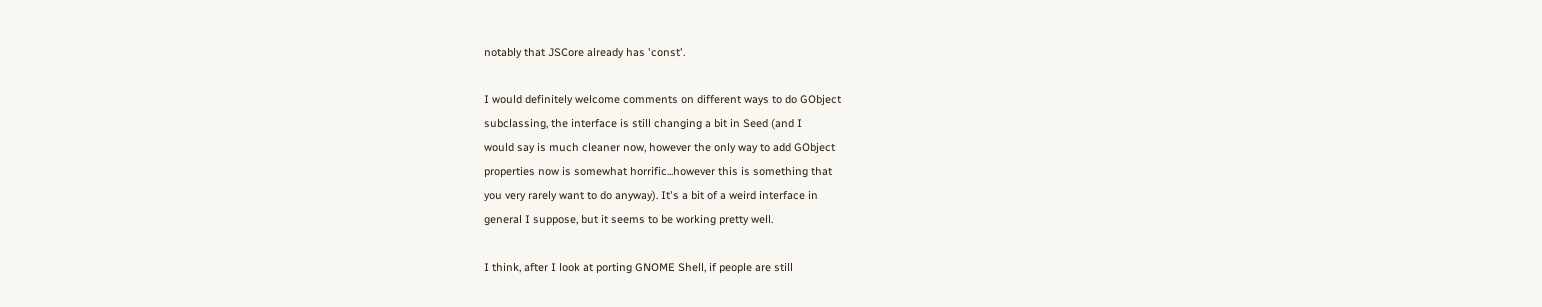notably that JSCore already has 'const'.

I would definitely welcome comments on different ways to do GObject
subclassing, the interface is still changing a bit in Seed (and I
would say is much cleaner now, however the only way to add GObject
properties now is somewhat horrific...however this is something that
you very rarely want to do anyway). It's a bit of a weird interface in
general I suppose, but it seems to be working pretty well.

I think, after I look at porting GNOME Shell, if people are still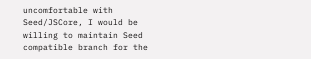uncomfortable with Seed/JSCore, I would be willing to maintain Seed
compatible branch for the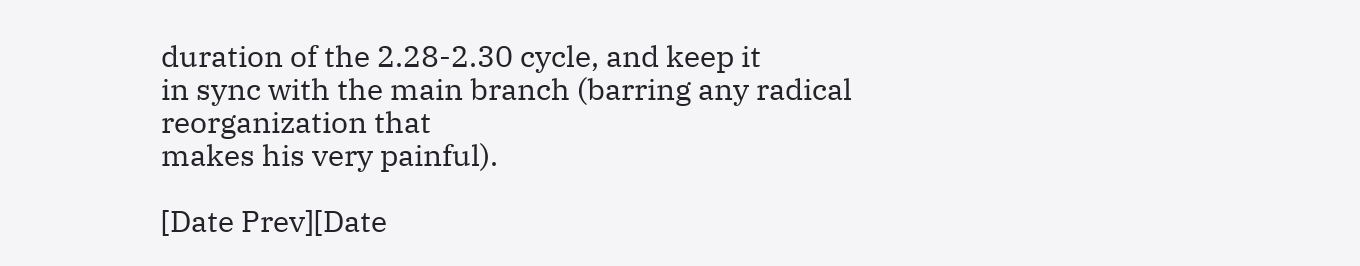duration of the 2.28-2.30 cycle, and keep it
in sync with the main branch (barring any radical reorganization that
makes his very painful).

[Date Prev][Date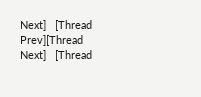Next]   [Thread Prev][Thread Next]   [Thread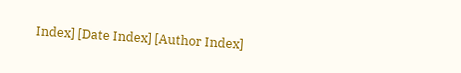Index] [Date Index] [Author Index]